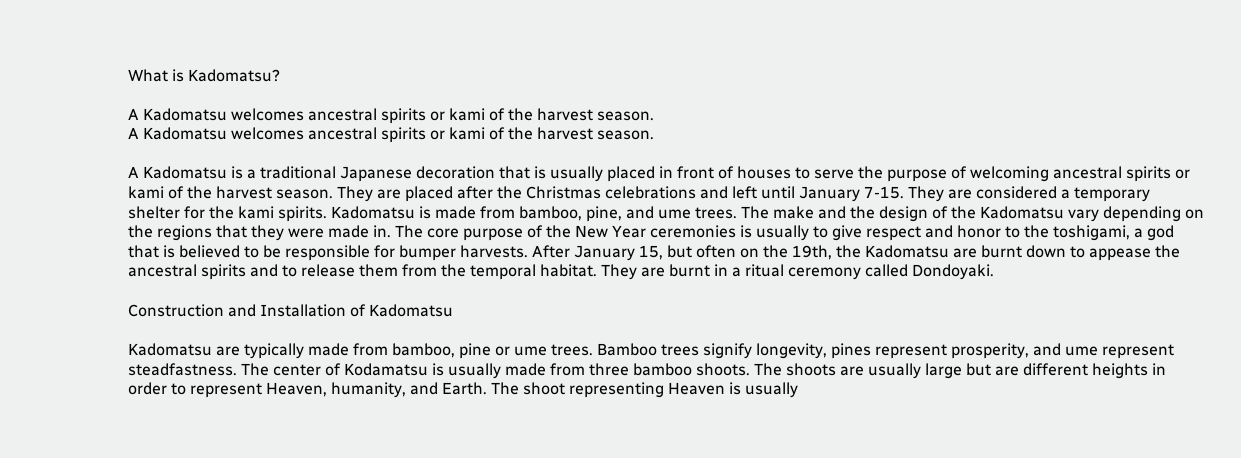What is Kadomatsu?

A Kadomatsu welcomes ancestral spirits or kami of the harvest season.
A Kadomatsu welcomes ancestral spirits or kami of the harvest season.

A Kadomatsu is a traditional Japanese decoration that is usually placed in front of houses to serve the purpose of welcoming ancestral spirits or kami of the harvest season. They are placed after the Christmas celebrations and left until January 7-15. They are considered a temporary shelter for the kami spirits. Kadomatsu is made from bamboo, pine, and ume trees. The make and the design of the Kadomatsu vary depending on the regions that they were made in. The core purpose of the New Year ceremonies is usually to give respect and honor to the toshigami, a god that is believed to be responsible for bumper harvests. After January 15, but often on the 19th, the Kadomatsu are burnt down to appease the ancestral spirits and to release them from the temporal habitat. They are burnt in a ritual ceremony called Dondoyaki.

Construction and Installation of Kadomatsu

Kadomatsu are typically made from bamboo, pine or ume trees. Bamboo trees signify longevity, pines represent prosperity, and ume represent steadfastness. The center of Kodamatsu is usually made from three bamboo shoots. The shoots are usually large but are different heights in order to represent Heaven, humanity, and Earth. The shoot representing Heaven is usually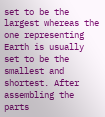set to be the largest whereas the one representing Earth is usually set to be the smallest and shortest. After assembling the parts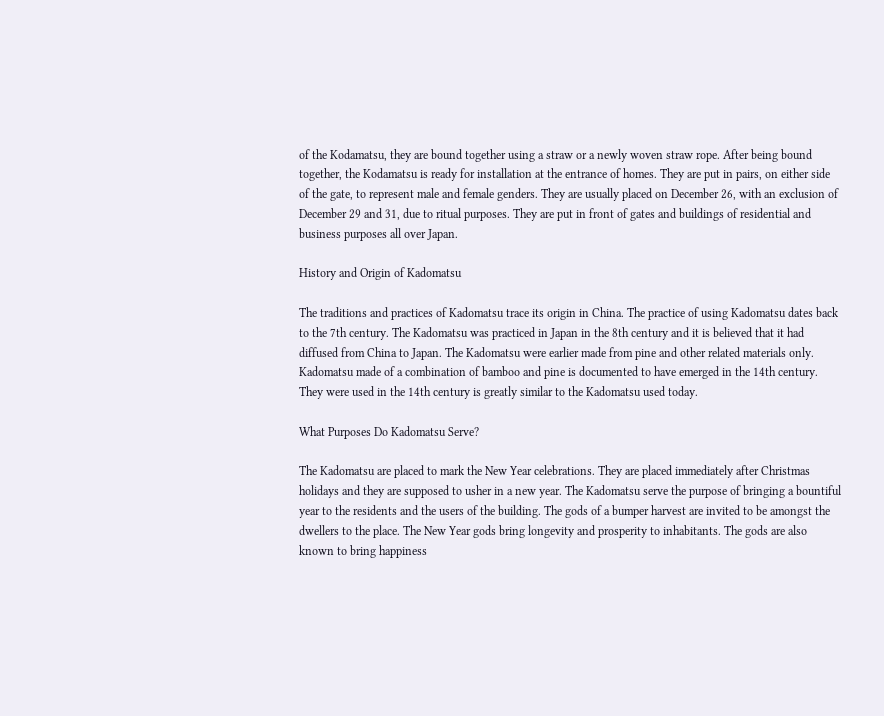of the Kodamatsu, they are bound together using a straw or a newly woven straw rope. After being bound together, the Kodamatsu is ready for installation at the entrance of homes. They are put in pairs, on either side of the gate, to represent male and female genders. They are usually placed on December 26, with an exclusion of December 29 and 31, due to ritual purposes. They are put in front of gates and buildings of residential and business purposes all over Japan.

History and Origin of Kadomatsu

The traditions and practices of Kadomatsu trace its origin in China. The practice of using Kadomatsu dates back to the 7th century. The Kadomatsu was practiced in Japan in the 8th century and it is believed that it had diffused from China to Japan. The Kadomatsu were earlier made from pine and other related materials only. Kadomatsu made of a combination of bamboo and pine is documented to have emerged in the 14th century. They were used in the 14th century is greatly similar to the Kadomatsu used today.

What Purposes Do Kadomatsu Serve?

The Kadomatsu are placed to mark the New Year celebrations. They are placed immediately after Christmas holidays and they are supposed to usher in a new year. The Kadomatsu serve the purpose of bringing a bountiful year to the residents and the users of the building. The gods of a bumper harvest are invited to be amongst the dwellers to the place. The New Year gods bring longevity and prosperity to inhabitants. The gods are also known to bring happiness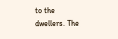to the dwellers. The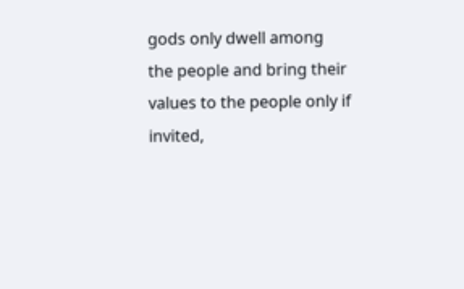gods only dwell among the people and bring their values to the people only if invited,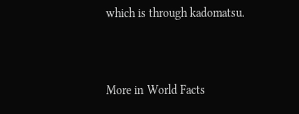which is through kadomatsu.


More in World Facts